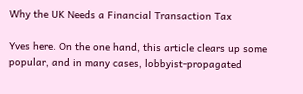Why the UK Needs a Financial Transaction Tax

Yves here. On the one hand, this article clears up some popular, and in many cases, lobbyist-propagated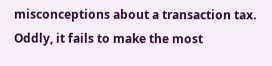misconceptions about a transaction tax. Oddly, it fails to make the most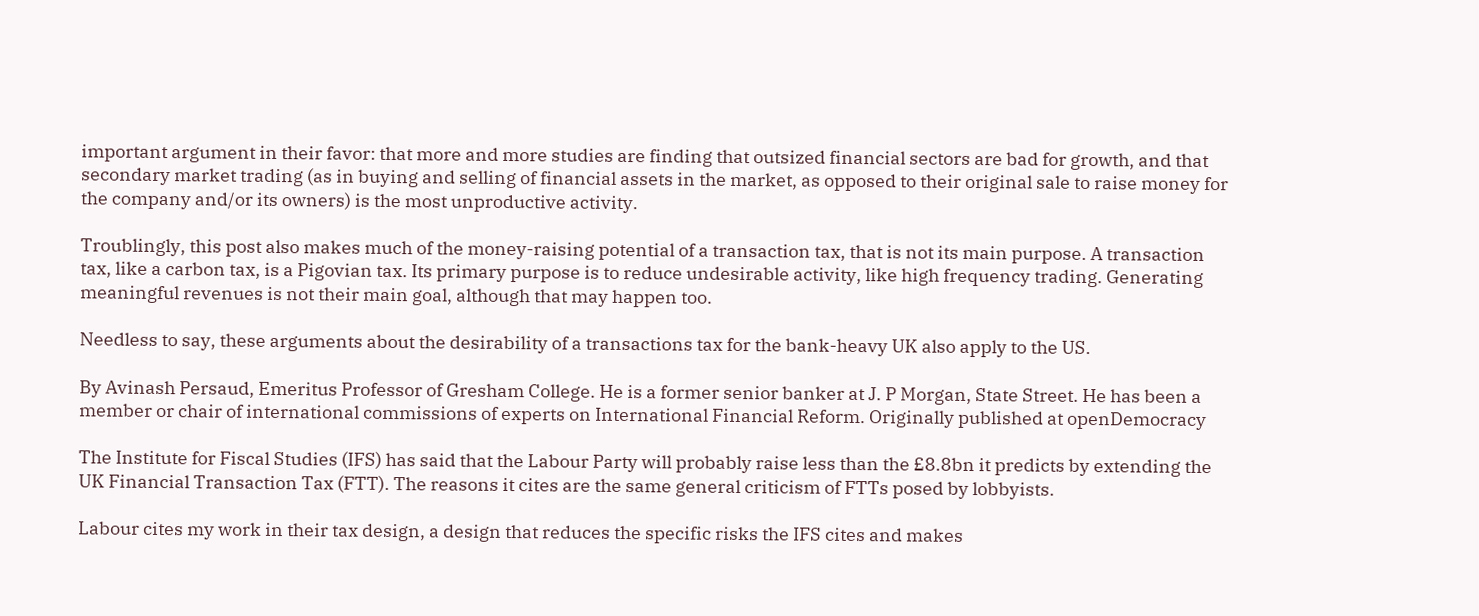important argument in their favor: that more and more studies are finding that outsized financial sectors are bad for growth, and that secondary market trading (as in buying and selling of financial assets in the market, as opposed to their original sale to raise money for the company and/or its owners) is the most unproductive activity.

Troublingly, this post also makes much of the money-raising potential of a transaction tax, that is not its main purpose. A transaction tax, like a carbon tax, is a Pigovian tax. Its primary purpose is to reduce undesirable activity, like high frequency trading. Generating meaningful revenues is not their main goal, although that may happen too.

Needless to say, these arguments about the desirability of a transactions tax for the bank-heavy UK also apply to the US.

By Avinash Persaud, Emeritus Professor of Gresham College. He is a former senior banker at J. P Morgan, State Street. He has been a member or chair of international commissions of experts on International Financial Reform. Originally published at openDemocracy

The Institute for Fiscal Studies (IFS) has said that the Labour Party will probably raise less than the £8.8bn it predicts by extending the UK Financial Transaction Tax (FTT). The reasons it cites are the same general criticism of FTTs posed by lobbyists.

Labour cites my work in their tax design, a design that reduces the specific risks the IFS cites and makes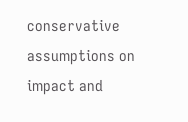conservative assumptions on impact and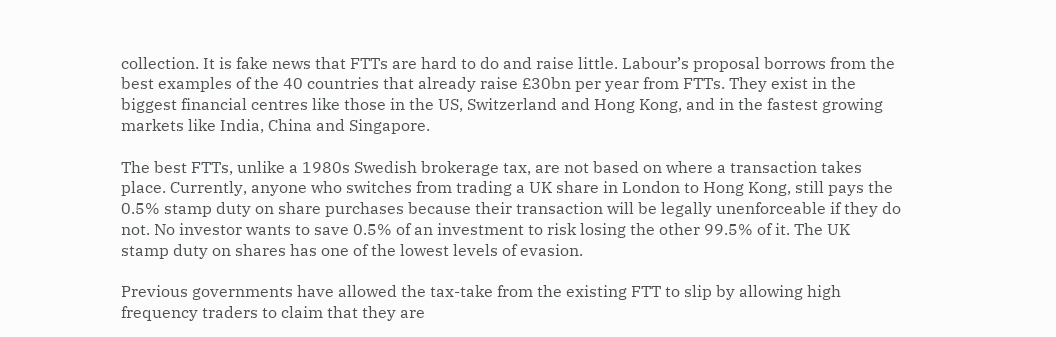collection. It is fake news that FTTs are hard to do and raise little. Labour’s proposal borrows from the best examples of the 40 countries that already raise £30bn per year from FTTs. They exist in the biggest financial centres like those in the US, Switzerland and Hong Kong, and in the fastest growing markets like India, China and Singapore.

The best FTTs, unlike a 1980s Swedish brokerage tax, are not based on where a transaction takes place. Currently, anyone who switches from trading a UK share in London to Hong Kong, still pays the 0.5% stamp duty on share purchases because their transaction will be legally unenforceable if they do not. No investor wants to save 0.5% of an investment to risk losing the other 99.5% of it. The UK stamp duty on shares has one of the lowest levels of evasion.

Previous governments have allowed the tax-take from the existing FTT to slip by allowing high frequency traders to claim that they are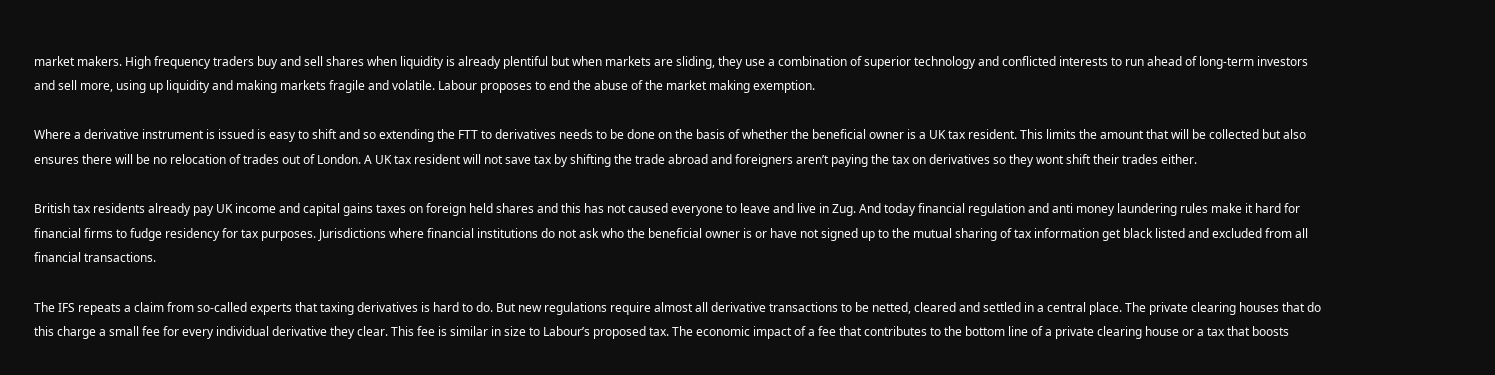market makers. High frequency traders buy and sell shares when liquidity is already plentiful but when markets are sliding, they use a combination of superior technology and conflicted interests to run ahead of long-term investors and sell more, using up liquidity and making markets fragile and volatile. Labour proposes to end the abuse of the market making exemption.

Where a derivative instrument is issued is easy to shift and so extending the FTT to derivatives needs to be done on the basis of whether the beneficial owner is a UK tax resident. This limits the amount that will be collected but also ensures there will be no relocation of trades out of London. A UK tax resident will not save tax by shifting the trade abroad and foreigners aren’t paying the tax on derivatives so they wont shift their trades either.

British tax residents already pay UK income and capital gains taxes on foreign held shares and this has not caused everyone to leave and live in Zug. And today financial regulation and anti money laundering rules make it hard for financial firms to fudge residency for tax purposes. Jurisdictions where financial institutions do not ask who the beneficial owner is or have not signed up to the mutual sharing of tax information get black listed and excluded from all financial transactions.

The IFS repeats a claim from so-called experts that taxing derivatives is hard to do. But new regulations require almost all derivative transactions to be netted, cleared and settled in a central place. The private clearing houses that do this charge a small fee for every individual derivative they clear. This fee is similar in size to Labour’s proposed tax. The economic impact of a fee that contributes to the bottom line of a private clearing house or a tax that boosts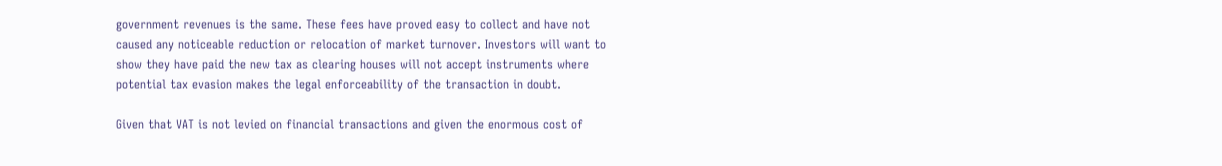government revenues is the same. These fees have proved easy to collect and have not caused any noticeable reduction or relocation of market turnover. Investors will want to show they have paid the new tax as clearing houses will not accept instruments where potential tax evasion makes the legal enforceability of the transaction in doubt.

Given that VAT is not levied on financial transactions and given the enormous cost of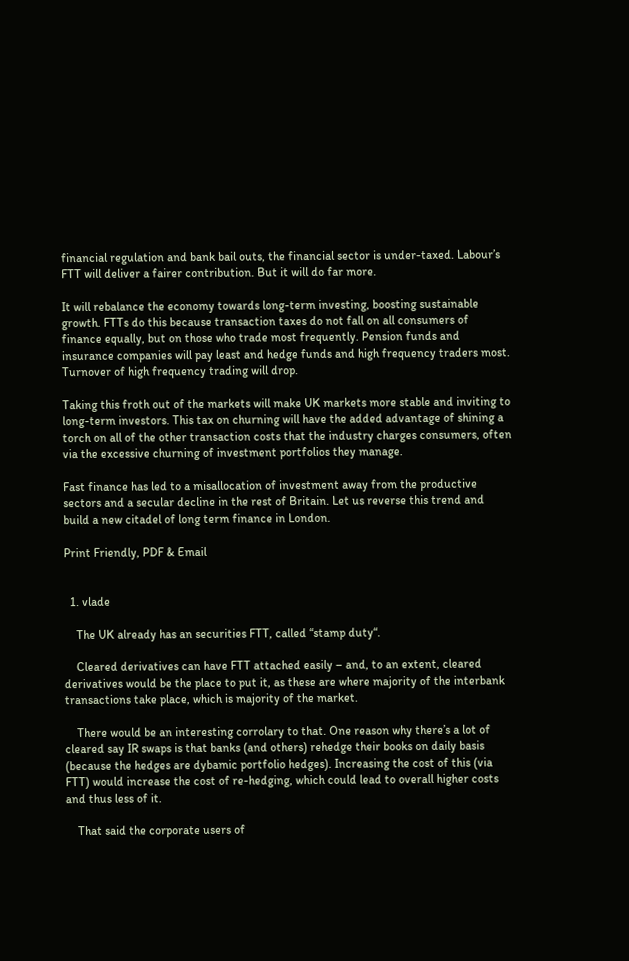financial regulation and bank bail outs, the financial sector is under-taxed. Labour’s FTT will deliver a fairer contribution. But it will do far more.

It will rebalance the economy towards long-term investing, boosting sustainable growth. FTTs do this because transaction taxes do not fall on all consumers of finance equally, but on those who trade most frequently. Pension funds and insurance companies will pay least and hedge funds and high frequency traders most. Turnover of high frequency trading will drop.

Taking this froth out of the markets will make UK markets more stable and inviting to long-term investors. This tax on churning will have the added advantage of shining a torch on all of the other transaction costs that the industry charges consumers, often via the excessive churning of investment portfolios they manage.

Fast finance has led to a misallocation of investment away from the productive sectors and a secular decline in the rest of Britain. Let us reverse this trend and build a new citadel of long term finance in London.

Print Friendly, PDF & Email


  1. vlade

    The UK already has an securities FTT, called “stamp duty“.

    Cleared derivatives can have FTT attached easily – and, to an extent, cleared derivatives would be the place to put it, as these are where majority of the interbank transactions take place, which is majority of the market.

    There would be an interesting corrolary to that. One reason why there’s a lot of cleared say IR swaps is that banks (and others) rehedge their books on daily basis (because the hedges are dybamic portfolio hedges). Increasing the cost of this (via FTT) would increase the cost of re-hedging, which could lead to overall higher costs and thus less of it.

    That said the corporate users of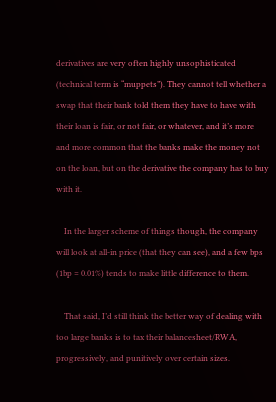derivatives are very often highly unsophisticated (technical term is “muppets”). They cannot tell whether a swap that their bank told them they have to have with their loan is fair, or not fair, or whatever, and it’s more and more common that the banks make the money not on the loan, but on the derivative the company has to buy with it.

    In the larger scheme of things though, the company will look at all-in price (that they can see), and a few bps (1bp = 0.01%) tends to make little difference to them.

    That said, I’d still think the better way of dealing with too large banks is to tax their balancesheet/RWA, progressively, and punitively over certain sizes.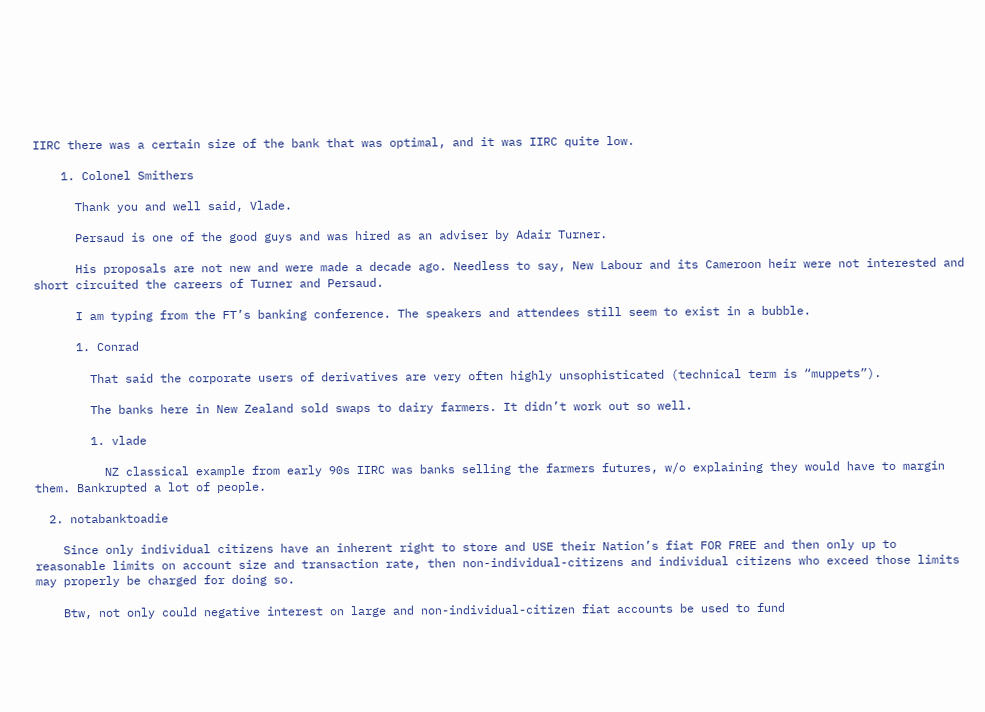IIRC there was a certain size of the bank that was optimal, and it was IIRC quite low.

    1. Colonel Smithers

      Thank you and well said, Vlade.

      Persaud is one of the good guys and was hired as an adviser by Adair Turner.

      His proposals are not new and were made a decade ago. Needless to say, New Labour and its Cameroon heir were not interested and short circuited the careers of Turner and Persaud.

      I am typing from the FT’s banking conference. The speakers and attendees still seem to exist in a bubble.

      1. Conrad

        That said the corporate users of derivatives are very often highly unsophisticated (technical term is “muppets”).

        The banks here in New Zealand sold swaps to dairy farmers. It didn’t work out so well.

        1. vlade

          NZ classical example from early 90s IIRC was banks selling the farmers futures, w/o explaining they would have to margin them. Bankrupted a lot of people.

  2. notabanktoadie

    Since only individual citizens have an inherent right to store and USE their Nation’s fiat FOR FREE and then only up to reasonable limits on account size and transaction rate, then non-individual-citizens and individual citizens who exceed those limits may properly be charged for doing so.

    Btw, not only could negative interest on large and non-individual-citizen fiat accounts be used to fund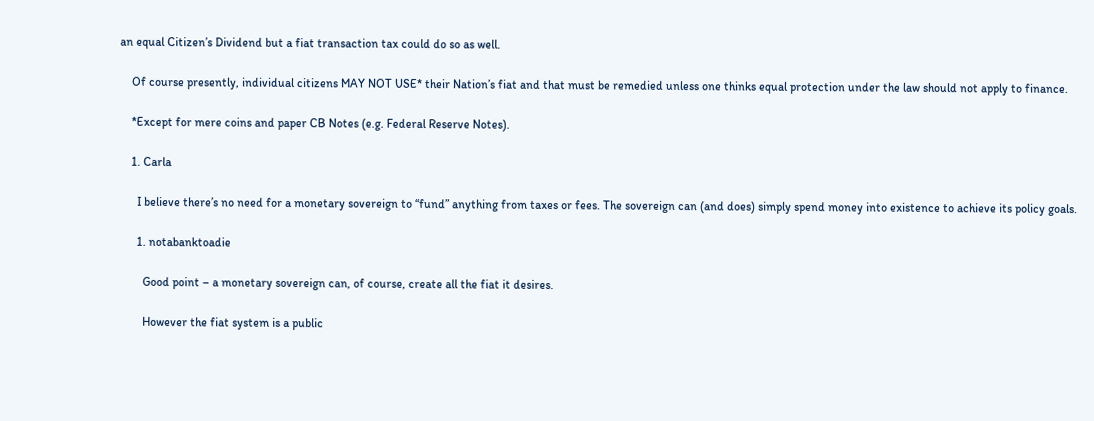an equal Citizen’s Dividend but a fiat transaction tax could do so as well.

    Of course presently, individual citizens MAY NOT USE* their Nation’s fiat and that must be remedied unless one thinks equal protection under the law should not apply to finance.

    *Except for mere coins and paper CB Notes (e.g. Federal Reserve Notes).

    1. Carla

      I believe there’s no need for a monetary sovereign to “fund” anything from taxes or fees. The sovereign can (and does) simply spend money into existence to achieve its policy goals.

      1. notabanktoadie

        Good point – a monetary sovereign can, of course, create all the fiat it desires.

        However the fiat system is a public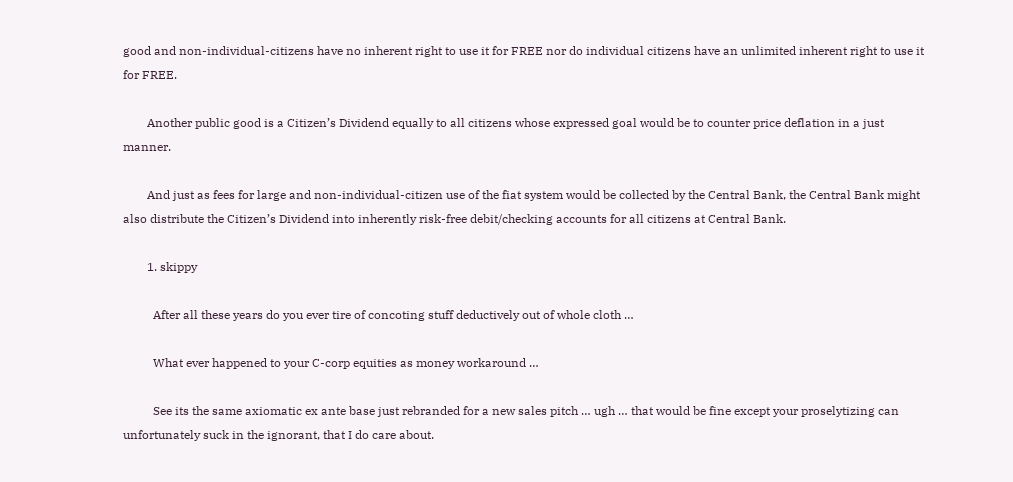good and non-individual-citizens have no inherent right to use it for FREE nor do individual citizens have an unlimited inherent right to use it for FREE.

        Another public good is a Citizen’s Dividend equally to all citizens whose expressed goal would be to counter price deflation in a just manner.

        And just as fees for large and non-individual-citizen use of the fiat system would be collected by the Central Bank, the Central Bank might also distribute the Citizen’s Dividend into inherently risk-free debit/checking accounts for all citizens at Central Bank.

        1. skippy

          After all these years do you ever tire of concoting stuff deductively out of whole cloth …

          What ever happened to your C-corp equities as money workaround …

          See its the same axiomatic ex ante base just rebranded for a new sales pitch … ugh … that would be fine except your proselytizing can unfortunately suck in the ignorant, that I do care about.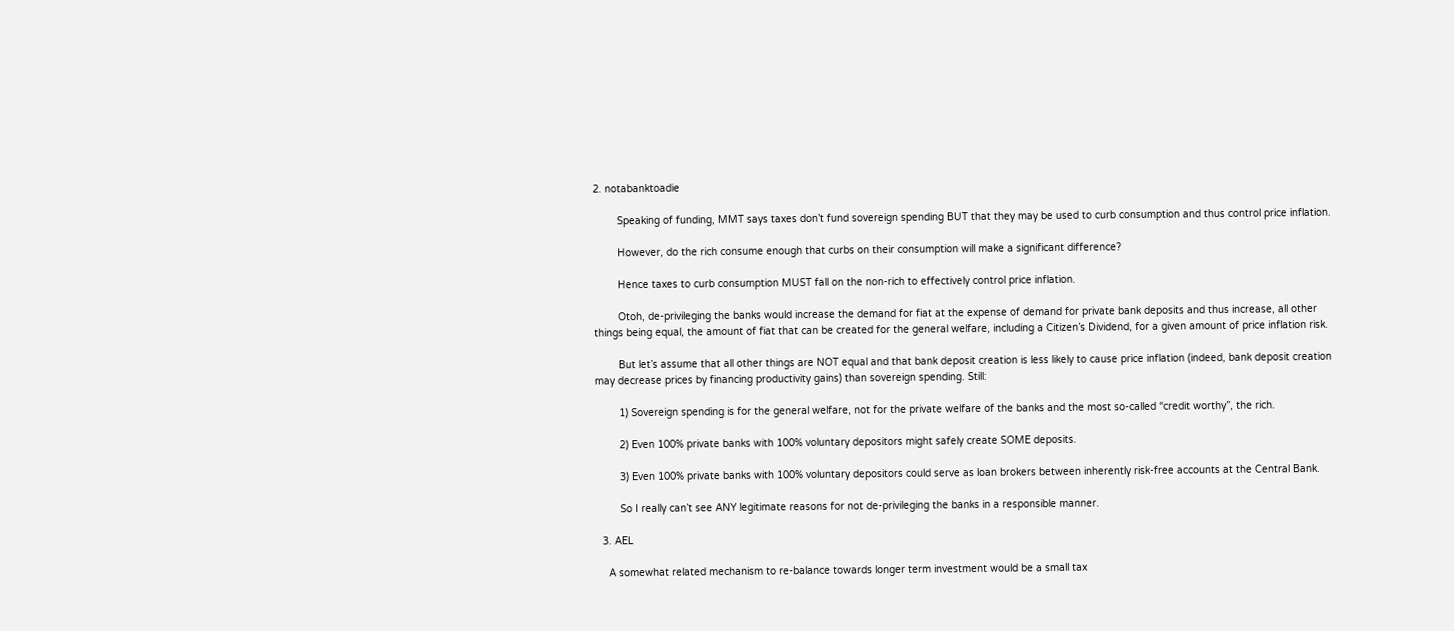2. notabanktoadie

        Speaking of funding, MMT says taxes don’t fund sovereign spending BUT that they may be used to curb consumption and thus control price inflation.

        However, do the rich consume enough that curbs on their consumption will make a significant difference?

        Hence taxes to curb consumption MUST fall on the non-rich to effectively control price inflation.

        Otoh, de-privileging the banks would increase the demand for fiat at the expense of demand for private bank deposits and thus increase, all other things being equal, the amount of fiat that can be created for the general welfare, including a Citizen’s Dividend, for a given amount of price inflation risk.

        But let’s assume that all other things are NOT equal and that bank deposit creation is less likely to cause price inflation (indeed, bank deposit creation may decrease prices by financing productivity gains) than sovereign spending. Still:

        1) Sovereign spending is for the general welfare, not for the private welfare of the banks and the most so-called “credit worthy”, the rich.

        2) Even 100% private banks with 100% voluntary depositors might safely create SOME deposits.

        3) Even 100% private banks with 100% voluntary depositors could serve as loan brokers between inherently risk-free accounts at the Central Bank.

        So I really can’t see ANY legitimate reasons for not de-privileging the banks in a responsible manner.

  3. AEL

    A somewhat related mechanism to re-balance towards longer term investment would be a small tax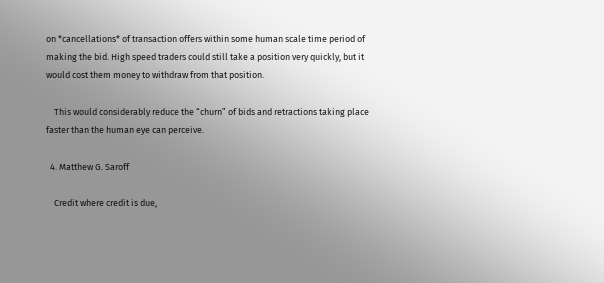on *cancellations* of transaction offers within some human scale time period of making the bid. High speed traders could still take a position very quickly, but it would cost them money to withdraw from that position.

    This would considerably reduce the “churn” of bids and retractions taking place faster than the human eye can perceive.

  4. Matthew G. Saroff

    Credit where credit is due,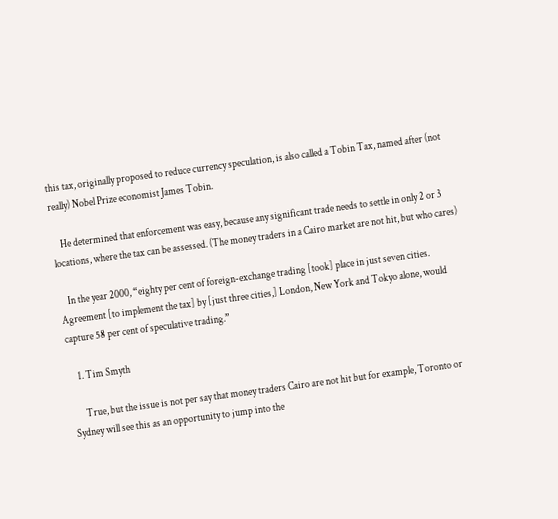this tax, originally proposed to reduce currency speculation, is also called a Tobin Tax, named after (not really) Nobel Prize economist James Tobin.

    He determined that enforcement was easy, because any significant trade needs to settle in only 2 or 3 locations, where the tax can be assessed. (The money traders in a Cairo market are not hit, but who cares)

    In the year 2000, “eighty per cent of foreign-exchange trading [took] place in just seven cities. Agreement [to implement the tax] by [just three cities,] London, New York and Tokyo alone, would capture 58 per cent of speculative trading.”

    1. Tim Smyth

      True, but the issue is not per say that money traders Cairo are not hit but for example, Toronto or Sydney will see this as an opportunity to jump into the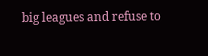big leagues and refuse to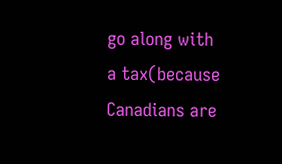go along with a tax(because Canadians are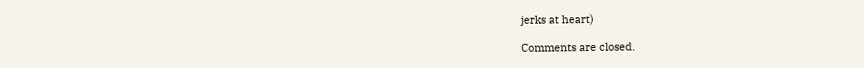jerks at heart)

Comments are closed.